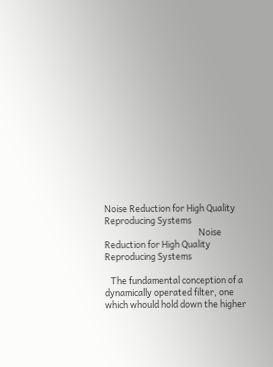Noise Reduction for High Quality Reproducing Systems
                                               Noise Reduction for High Quality Reproducing Systems

   The fundamental conception of a dynamically operated filter, one which whould hold down the higher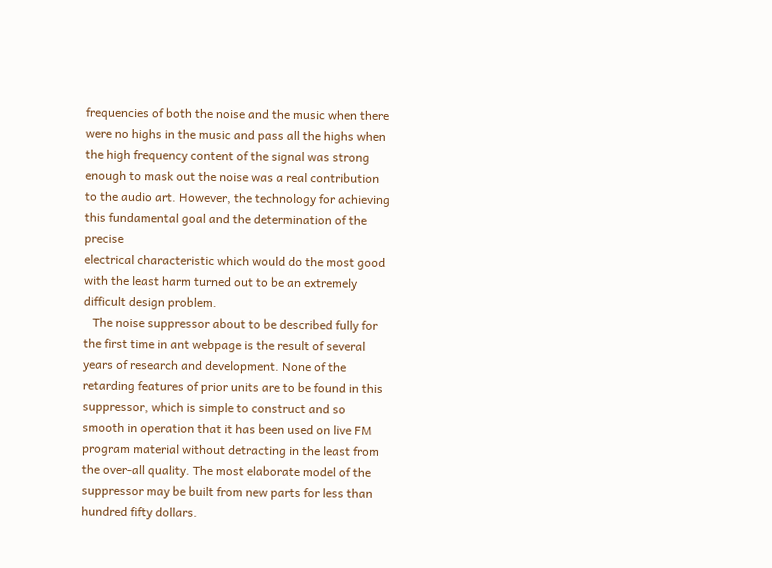frequencies of both the noise and the music when there were no highs in the music and pass all the highs when the high frequency content of the signal was strong enough to mask out the noise was a real contribution to the audio art. However, the technology for achieving this fundamental goal and the determination of the precise
electrical characteristic which would do the most good with the least harm turned out to be an extremely difficult design problem.
   The noise suppressor about to be described fully for the first time in ant webpage is the result of several years of research and development. None of the retarding features of prior units are to be found in this suppressor, which is simple to construct and so smooth in operation that it has been used on live FM program material without detracting in the least from the over-all quality. The most elaborate model of the suppressor may be built from new parts for less than hundred fifty dollars.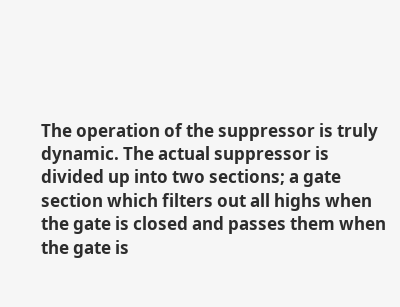The operation of the suppressor is truly dynamic. The actual suppressor is divided up into two sections; a gate section which filters out all highs when the gate is closed and passes them when the gate is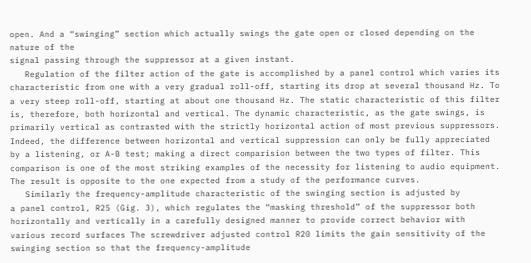open. And a “swinging” section which actually swings the gate open or closed depending on the nature of the
signal passing through the suppressor at a given instant.
   Regulation of the filter action of the gate is accomplished by a panel control which varies its characteristic from one with a very gradual roll-off, starting its drop at several thousand Hz. To a very steep roll-off, starting at about one thousand Hz. The static characteristic of this filter is, therefore, both horizontal and vertical. The dynamic characteristic, as the gate swings, is primarily vertical as contrasted with the strictly horizontal action of most previous suppressors. Indeed, the difference between horizontal and vertical suppression can only be fully appreciated by a listening, or A-B test; making a direct comparision between the two types of filter. This comparison is one of the most striking examples of the necessity for listening to audio equipment. The result is opposite to the one expected from a study of the performance curves.
   Similarly the frequency-amplitude characteristic of the swinging section is adjusted by
a panel control, R25 (Gig. 3), which regulates the “masking threshold” of the suppressor both horizontally and vertically in a carefully designed manner to provide correct behavior with various record surfaces The screwdriver adjusted control R20 limits the gain sensitivity of the swinging section so that the frequency-amplitude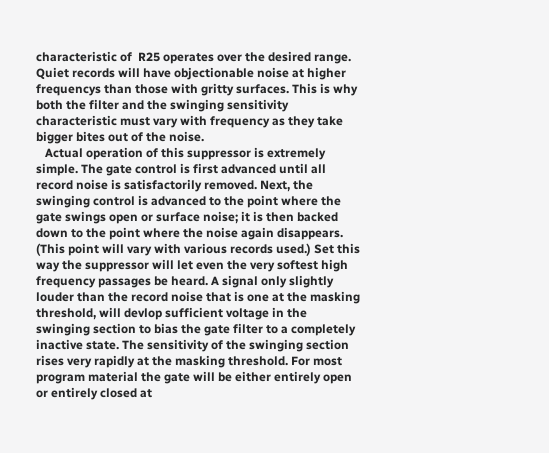characteristic of  R25 operates over the desired range. Quiet records will have objectionable noise at higher frequencys than those with gritty surfaces. This is why both the filter and the swinging sensitivity characteristic must vary with frequency as they take bigger bites out of the noise.
   Actual operation of this suppressor is extremely simple. The gate control is first advanced until all record noise is satisfactorily removed. Next, the swinging control is advanced to the point where the gate swings open or surface noise; it is then backed down to the point where the noise again disappears. (This point will vary with various records used.) Set this way the suppressor will let even the very softest high frequency passages be heard. A signal only slightly louder than the record noise that is one at the masking threshold, will devlop sufficient voltage in the swinging section to bias the gate filter to a completely inactive state. The sensitivity of the swinging section rises very rapidly at the masking threshold. For most program material the gate will be either entirely open or entirely closed at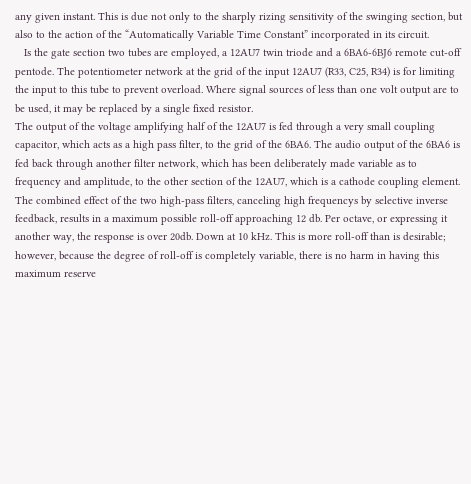any given instant. This is due not only to the sharply rizing sensitivity of the swinging section, but also to the action of the “Automatically Variable Time Constant” incorporated in its circuit.
   Is the gate section two tubes are employed, a 12AU7 twin triode and a 6BA6-6BJ6 remote cut-off pentode. The potentiometer network at the grid of the input 12AU7 (R33, C25, R34) is for limiting the input to this tube to prevent overload. Where signal sources of less than one volt output are to be used, it may be replaced by a single fixed resistor.
The output of the voltage amplifying half of the 12AU7 is fed through a very small coupling capacitor, which acts as a high pass filter, to the grid of the 6BA6. The audio output of the 6BA6 is fed back through another filter network, which has been deliberately made variable as to frequency and amplitude, to the other section of the 12AU7, which is a cathode coupling element. The combined effect of the two high-pass filters, canceling high frequencys by selective inverse feedback, results in a maximum possible roll-off approaching 12 db. Per octave, or expressing it another way, the response is over 20db. Down at 10 kHz. This is more roll-off than is desirable; however, because the degree of roll-off is completely variable, there is no harm in having this maximum reserve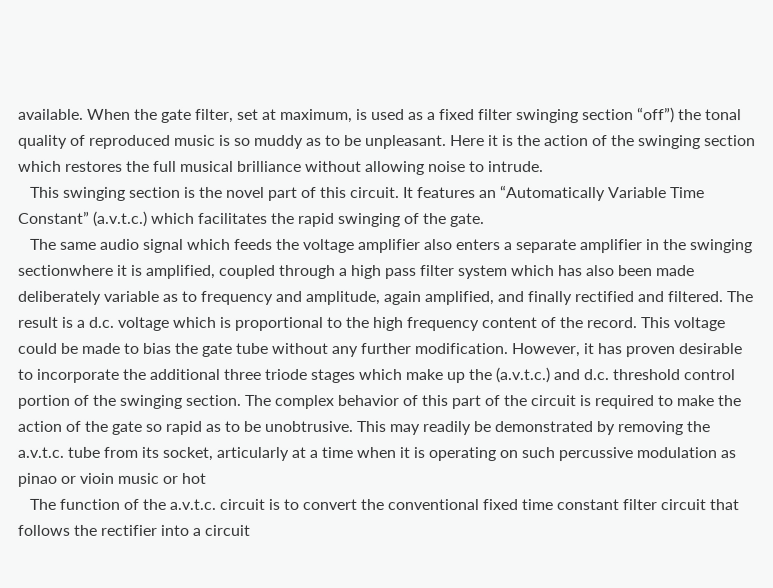available. When the gate filter, set at maximum, is used as a fixed filter swinging section “off”) the tonal quality of reproduced music is so muddy as to be unpleasant. Here it is the action of the swinging section which restores the full musical brilliance without allowing noise to intrude.
   This swinging section is the novel part of this circuit. It features an “Automatically Variable Time Constant” (a.v.t.c.) which facilitates the rapid swinging of the gate.
   The same audio signal which feeds the voltage amplifier also enters a separate amplifier in the swinging sectionwhere it is amplified, coupled through a high pass filter system which has also been made deliberately variable as to frequency and amplitude, again amplified, and finally rectified and filtered. The result is a d.c. voltage which is proportional to the high frequency content of the record. This voltage could be made to bias the gate tube without any further modification. However, it has proven desirable to incorporate the additional three triode stages which make up the (a.v.t.c.) and d.c. threshold control portion of the swinging section. The complex behavior of this part of the circuit is required to make the action of the gate so rapid as to be unobtrusive. This may readily be demonstrated by removing the a.v.t.c. tube from its socket, articularly at a time when it is operating on such percussive modulation as pinao or vioin music or hot
   The function of the a.v.t.c. circuit is to convert the conventional fixed time constant filter circuit that follows the rectifier into a circuit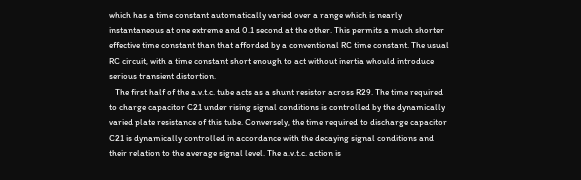which has a time constant automatically varied over a range which is nearly instantaneous at one extreme and 0.1 second at the other. This permits a much shorter effective time constant than that afforded by a conventional RC time constant. The usual RC circuit, with a time constant short enough to act without inertia whould introduce serious transient distortion.
   The first half of the a.v.t.c. tube acts as a shunt resistor across R29. The time required to charge capacitor C21 under rising signal conditions is controlled by the dynamically varied plate resistance of this tube. Conversely, the time required to discharge capacitor C21 is dynamically controlled in accordance with the decaying signal conditions and their relation to the average signal level. The a.v.t.c. action is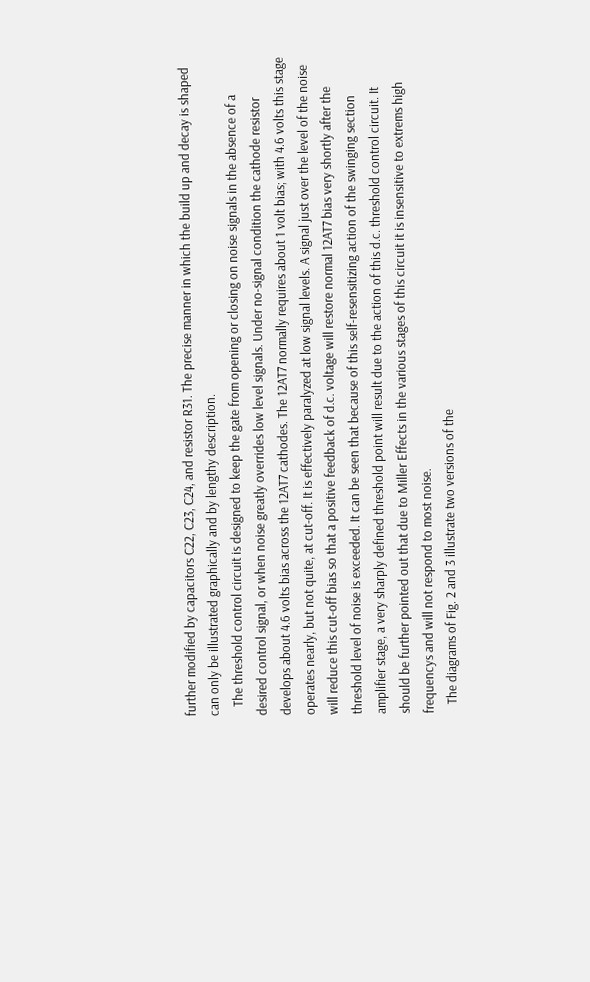further modified by capacitors C22, C23, C24, and resistor R31. The precise manner in which the build up and decay is shaped can only be illustrated graphically and by lengthy description.
   The threshold control circuit is designed to keep the gate from opening or closing on noise signals in the absence of a desired control signal, or when noise greatly overrides low level signals. Under no-signal condition the cathode resistor develops about 4.6 volts bias across the 12AT7 cathodes. The 12AT7 normally requires about 1 volt bias; with 4.6 volts this stage operates nearly, but not quite, at cut-off. It is effectively paralyzed at low signal levels. A signal just over the level of the noise will reduce this cut-off bias so that a positive feedback of d.c. voltage will restore normal 12AT7 bias very shortly after the threshold level of noise is exceeded. It can be seen that because of this self-resensitizing action of the swinging section amplifier stage, a very sharply defined threshold point will result due to the action of this d.c. threshold control circuit. It should be further pointed out that due to Miller Effects in the various stages of this circuit it is insensitive to extrems high frequencys and will not respond to most noise.
   The diagrams of Fig. 2 and 3 illustrate two versions of the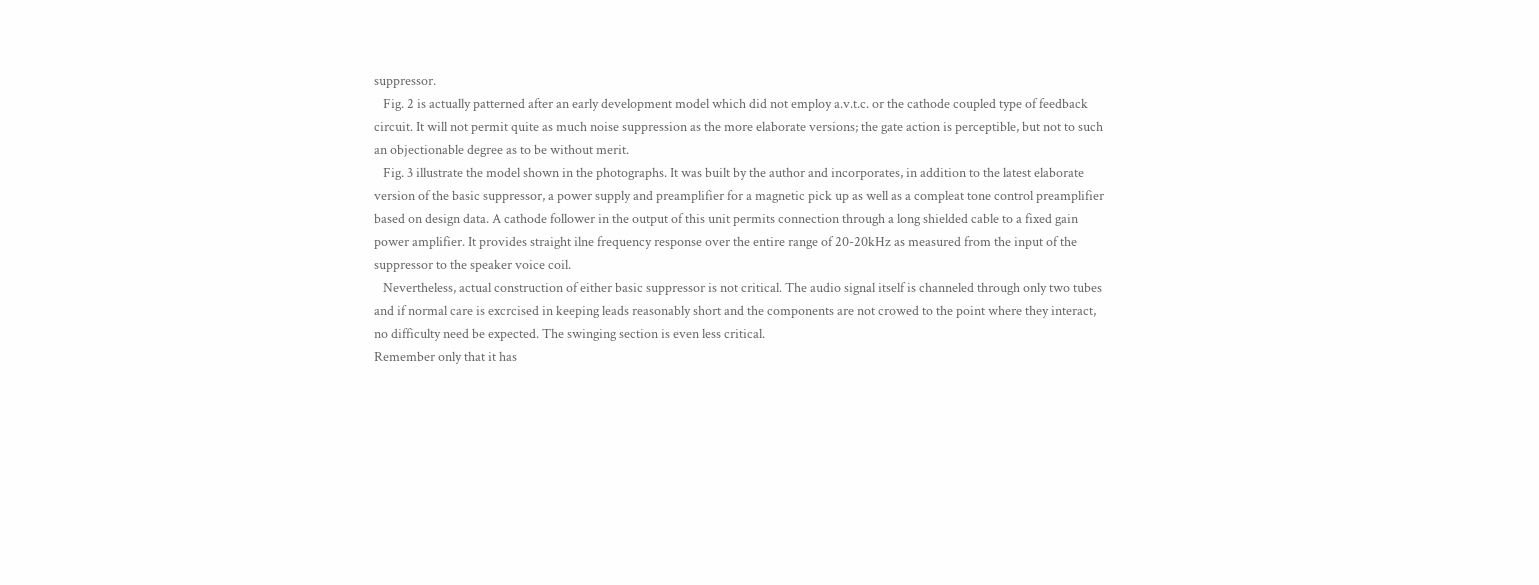suppressor.
   Fig. 2 is actually patterned after an early development model which did not employ a.v.t.c. or the cathode coupled type of feedback circuit. It will not permit quite as much noise suppression as the more elaborate versions; the gate action is perceptible, but not to such an objectionable degree as to be without merit.
   Fig. 3 illustrate the model shown in the photographs. It was built by the author and incorporates, in addition to the latest elaborate version of the basic suppressor, a power supply and preamplifier for a magnetic pick up as well as a compleat tone control preamplifier based on design data. A cathode follower in the output of this unit permits connection through a long shielded cable to a fixed gain power amplifier. It provides straight ilne frequency response over the entire range of 20-20kHz as measured from the input of the suppressor to the speaker voice coil.
   Nevertheless, actual construction of either basic suppressor is not critical. The audio signal itself is channeled through only two tubes and if normal care is excrcised in keeping leads reasonably short and the components are not crowed to the point where they interact, no difficulty need be expected. The swinging section is even less critical.
Remember only that it has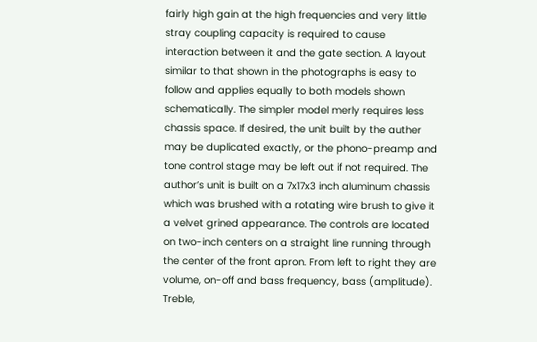fairly high gain at the high frequencies and very little stray coupling capacity is required to cause interaction between it and the gate section. A layout similar to that shown in the photographs is easy to follow and applies equally to both models shown schematically. The simpler model merly requires less chassis space. If desired, the unit built by the auther may be duplicated exactly, or the phono-preamp and tone control stage may be left out if not required. The author’s unit is built on a 7x17x3 inch aluminum chassis which was brushed with a rotating wire brush to give it a velvet grined appearance. The controls are located on two-inch centers on a straight line running through the center of the front apron. From left to right they are volume, on-off and bass frequency, bass (amplitude). Treble,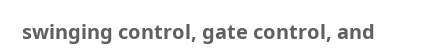swinging control, gate control, and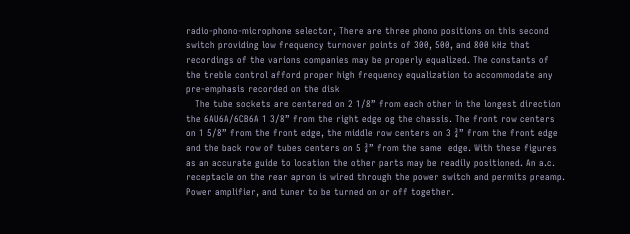radio-phono-microphone selector, There are three phono positions on this second switch providing low frequency turnover points of 300, 500, and 800 kHz that recordings of the varions companies may be properly equalized. The constants of the treble control afford proper high frequency equalization to accommodate any pre-emphasis recorded on the disk
   The tube sockets are centered on 2 1/8” from each other in the longest direction the 6AU6A/6CB6A 1 3/8” from the right edge og the chassis. The front row centers on 1 5/8” from the front edge, the middle row centers on 3 ¾” from the front edge and the back row of tubes centers on 5 ¾” from the same  edge. With these figures as an accurate guide to location the other parts may be readily positioned. An a.c. receptacle on the rear apron is wired through the power switch and permits preamp. Power amplifier, and tuner to be turned on or off together.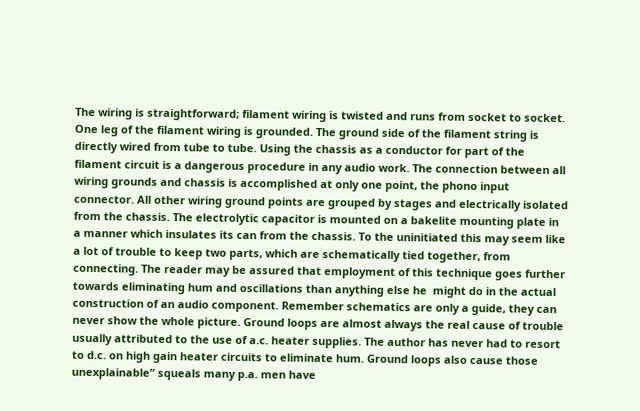The wiring is straightforward; filament wiring is twisted and runs from socket to socket. One leg of the filament wiring is grounded. The ground side of the filament string is directly wired from tube to tube. Using the chassis as a conductor for part of the filament circuit is a dangerous procedure in any audio work. The connection between all wiring grounds and chassis is accomplished at only one point, the phono input connector. All other wiring ground points are grouped by stages and electrically isolated from the chassis. The electrolytic capacitor is mounted on a bakelite mounting plate in a manner which insulates its can from the chassis. To the uninitiated this may seem like a lot of trouble to keep two parts, which are schematically tied together, from connecting. The reader may be assured that employment of this technique goes further towards eliminating hum and oscillations than anything else he  might do in the actual construction of an audio component. Remember schematics are only a guide, they can never show the whole picture. Ground loops are almost always the real cause of trouble usually attributed to the use of a.c. heater supplies. The author has never had to resort to d.c. on high gain heater circuits to eliminate hum. Ground loops also cause those unexplainable” squeals many p.a. men have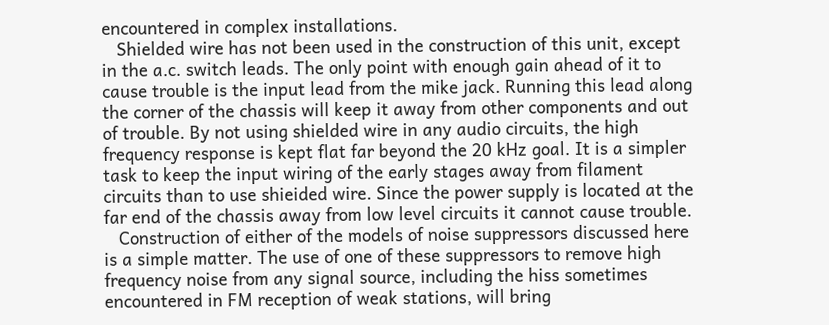encountered in complex installations.
   Shielded wire has not been used in the construction of this unit, except in the a.c. switch leads. The only point with enough gain ahead of it to cause trouble is the input lead from the mike jack. Running this lead along the corner of the chassis will keep it away from other components and out of trouble. By not using shielded wire in any audio circuits, the high frequency response is kept flat far beyond the 20 kHz goal. It is a simpler task to keep the input wiring of the early stages away from filament circuits than to use shieided wire. Since the power supply is located at the far end of the chassis away from low level circuits it cannot cause trouble.
   Construction of either of the models of noise suppressors discussed here is a simple matter. The use of one of these suppressors to remove high frequency noise from any signal source, including the hiss sometimes encountered in FM reception of weak stations, will bring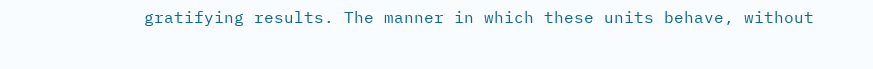gratifying results. The manner in which these units behave, without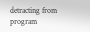detracting from program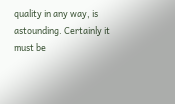quality in any way, is astounding. Certainly it must be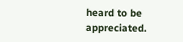heard to be appreciated.